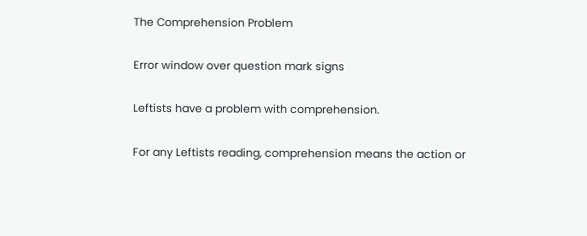The Comprehension Problem

Error window over question mark signs

Leftists have a problem with comprehension.

For any Leftists reading, comprehension means the action or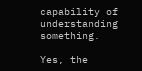capability of understanding something.

Yes, the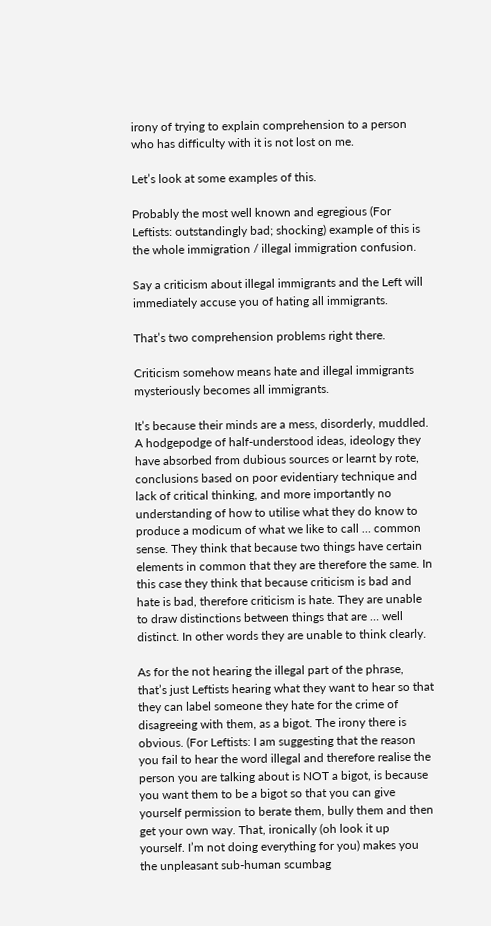irony of trying to explain comprehension to a person who has difficulty with it is not lost on me.

Let’s look at some examples of this.

Probably the most well known and egregious (For Leftists: outstandingly bad; shocking) example of this is the whole immigration / illegal immigration confusion.

Say a criticism about illegal immigrants and the Left will immediately accuse you of hating all immigrants.

That’s two comprehension problems right there.

Criticism somehow means hate and illegal immigrants mysteriously becomes all immigrants.

It’s because their minds are a mess, disorderly, muddled. A hodgepodge of half-understood ideas, ideology they have absorbed from dubious sources or learnt by rote, conclusions based on poor evidentiary technique and lack of critical thinking, and more importantly no understanding of how to utilise what they do know to produce a modicum of what we like to call … common sense. They think that because two things have certain elements in common that they are therefore the same. In this case they think that because criticism is bad and hate is bad, therefore criticism is hate. They are unable to draw distinctions between things that are … well distinct. In other words they are unable to think clearly.

As for the not hearing the illegal part of the phrase, that’s just Leftists hearing what they want to hear so that they can label someone they hate for the crime of disagreeing with them, as a bigot. The irony there is obvious. (For Leftists: I am suggesting that the reason you fail to hear the word illegal and therefore realise the person you are talking about is NOT a bigot, is because you want them to be a bigot so that you can give yourself permission to berate them, bully them and then get your own way. That, ironically (oh look it up yourself. I’m not doing everything for you) makes you the unpleasant sub-human scumbag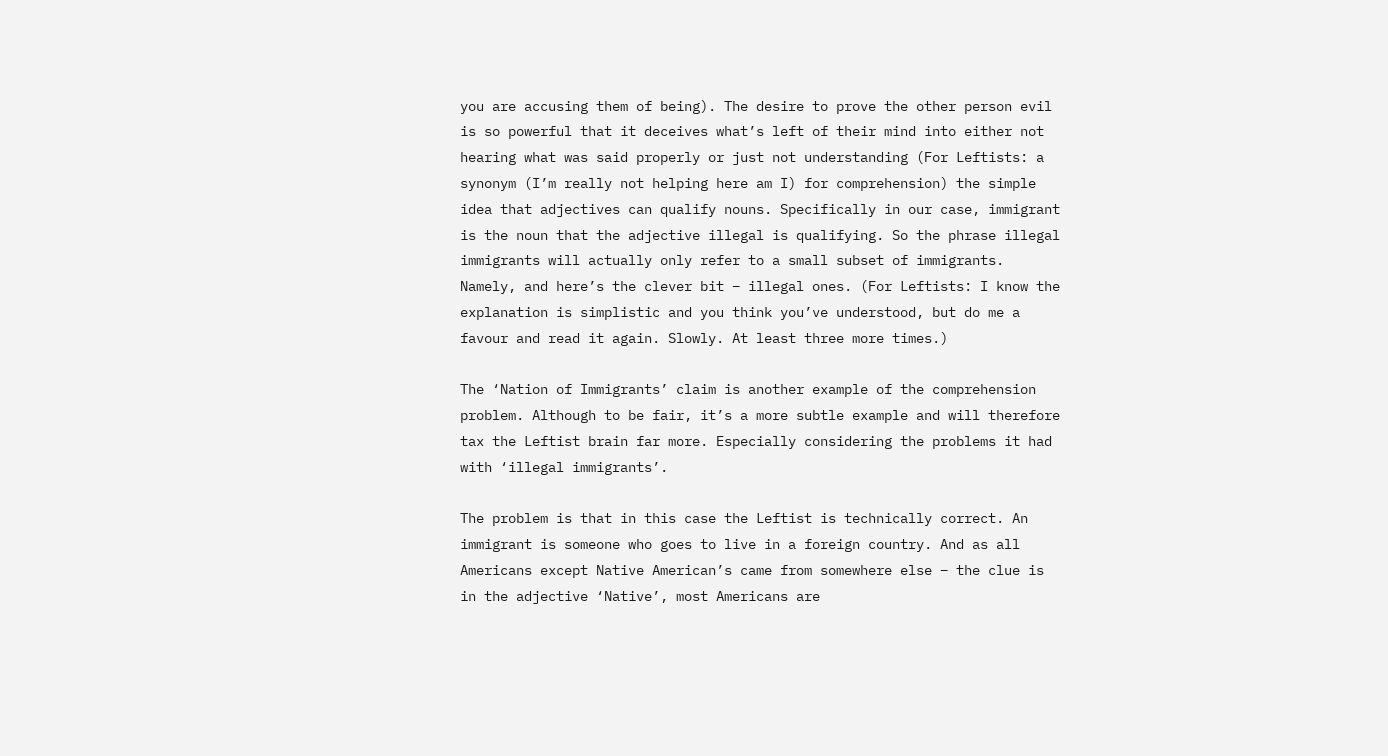you are accusing them of being). The desire to prove the other person evil is so powerful that it deceives what’s left of their mind into either not hearing what was said properly or just not understanding (For Leftists: a synonym (I’m really not helping here am I) for comprehension) the simple idea that adjectives can qualify nouns. Specifically in our case, immigrant is the noun that the adjective illegal is qualifying. So the phrase illegal immigrants will actually only refer to a small subset of immigrants. Namely, and here’s the clever bit – illegal ones. (For Leftists: I know the explanation is simplistic and you think you’ve understood, but do me a favour and read it again. Slowly. At least three more times.)

The ‘Nation of Immigrants’ claim is another example of the comprehension problem. Although to be fair, it’s a more subtle example and will therefore tax the Leftist brain far more. Especially considering the problems it had with ‘illegal immigrants’.

The problem is that in this case the Leftist is technically correct. An immigrant is someone who goes to live in a foreign country. And as all Americans except Native American’s came from somewhere else – the clue is in the adjective ‘Native’, most Americans are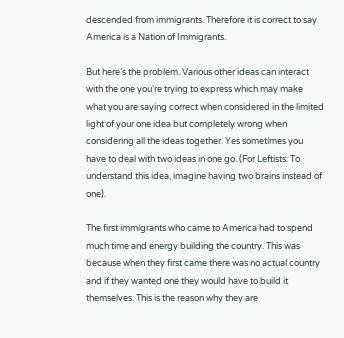descended from immigrants. Therefore it is correct to say America is a Nation of Immigrants.

But here’s the problem. Various other ideas can interact with the one you’re trying to express which may make what you are saying correct when considered in the limited light of your one idea but completely wrong when considering all the ideas together. Yes sometimes you have to deal with two ideas in one go. (For Leftists: To understand this idea, imagine having two brains instead of one).

The first immigrants who came to America had to spend much time and energy building the country. This was because when they first came there was no actual country and if they wanted one they would have to build it themselves. This is the reason why they are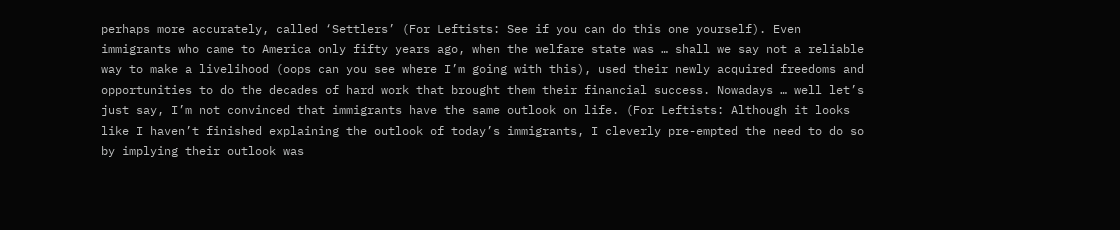perhaps more accurately, called ‘Settlers’ (For Leftists: See if you can do this one yourself). Even immigrants who came to America only fifty years ago, when the welfare state was … shall we say not a reliable way to make a livelihood (oops can you see where I’m going with this), used their newly acquired freedoms and opportunities to do the decades of hard work that brought them their financial success. Nowadays … well let’s just say, I’m not convinced that immigrants have the same outlook on life. (For Leftists: Although it looks like I haven’t finished explaining the outlook of today’s immigrants, I cleverly pre-empted the need to do so by implying their outlook was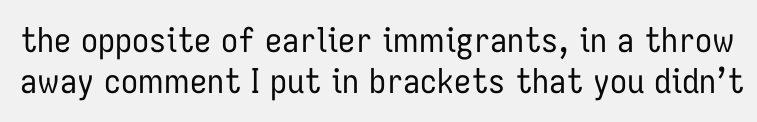the opposite of earlier immigrants, in a throw away comment I put in brackets that you didn’t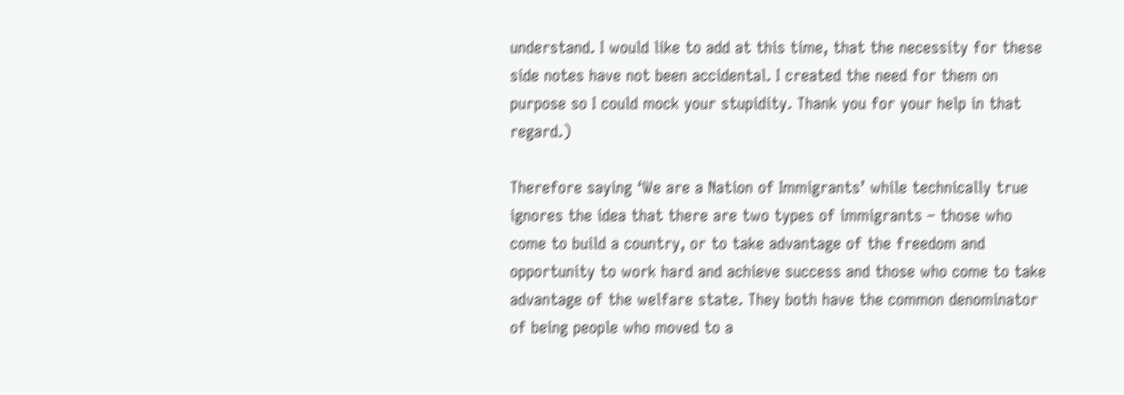understand. I would like to add at this time, that the necessity for these side notes have not been accidental. I created the need for them on purpose so I could mock your stupidity. Thank you for your help in that regard.)

Therefore saying ‘We are a Nation of Immigrants’ while technically true ignores the idea that there are two types of immigrants – those who come to build a country, or to take advantage of the freedom and opportunity to work hard and achieve success and those who come to take advantage of the welfare state. They both have the common denominator of being people who moved to a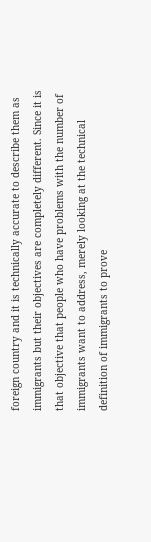foreign country and it is technically accurate to describe them as immigrants but their objectives are completely different. Since it is that objective that people who have problems with the number of immigrants want to address, merely looking at the technical definition of immigrants to prove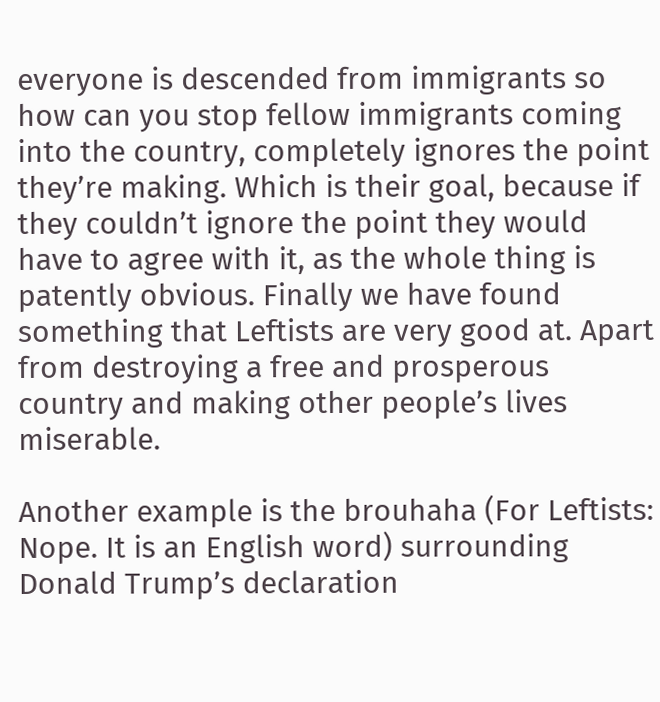everyone is descended from immigrants so how can you stop fellow immigrants coming into the country, completely ignores the point they’re making. Which is their goal, because if they couldn’t ignore the point they would have to agree with it, as the whole thing is patently obvious. Finally we have found something that Leftists are very good at. Apart from destroying a free and prosperous country and making other people’s lives miserable.

Another example is the brouhaha (For Leftists: Nope. It is an English word) surrounding Donald Trump’s declaration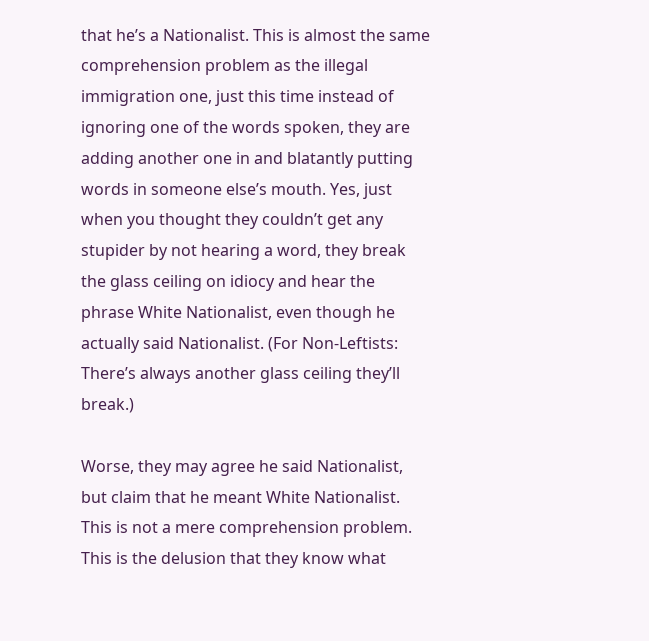that he’s a Nationalist. This is almost the same comprehension problem as the illegal immigration one, just this time instead of ignoring one of the words spoken, they are adding another one in and blatantly putting words in someone else’s mouth. Yes, just when you thought they couldn’t get any stupider by not hearing a word, they break the glass ceiling on idiocy and hear the phrase White Nationalist, even though he actually said Nationalist. (For Non-Leftists: There’s always another glass ceiling they’ll break.)

Worse, they may agree he said Nationalist, but claim that he meant White Nationalist. This is not a mere comprehension problem. This is the delusion that they know what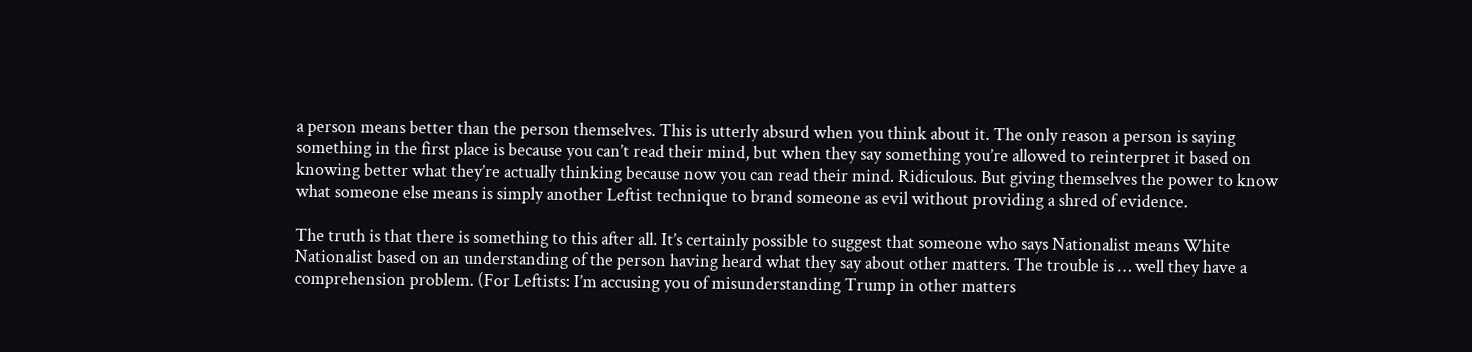a person means better than the person themselves. This is utterly absurd when you think about it. The only reason a person is saying something in the first place is because you can’t read their mind, but when they say something you’re allowed to reinterpret it based on knowing better what they’re actually thinking because now you can read their mind. Ridiculous. But giving themselves the power to know what someone else means is simply another Leftist technique to brand someone as evil without providing a shred of evidence.

The truth is that there is something to this after all. It’s certainly possible to suggest that someone who says Nationalist means White Nationalist based on an understanding of the person having heard what they say about other matters. The trouble is … well they have a comprehension problem. (For Leftists: I’m accusing you of misunderstanding Trump in other matters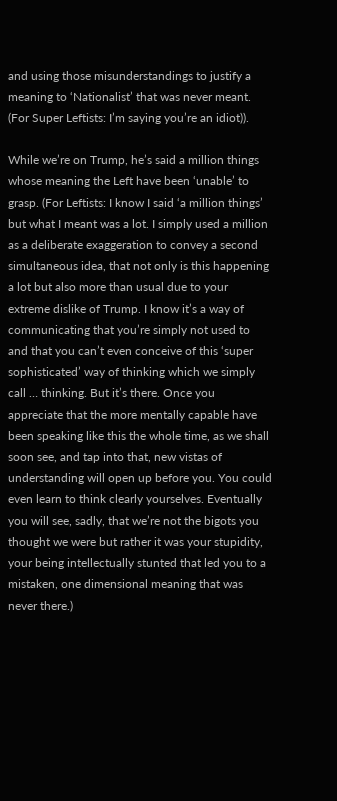and using those misunderstandings to justify a meaning to ‘Nationalist’ that was never meant. (For Super Leftists: I’m saying you’re an idiot)).

While we’re on Trump, he’s said a million things whose meaning the Left have been ‘unable’ to grasp. (For Leftists: I know I said ‘a million things’ but what I meant was a lot. I simply used a million as a deliberate exaggeration to convey a second simultaneous idea, that not only is this happening a lot but also more than usual due to your extreme dislike of Trump. I know it’s a way of communicating that you’re simply not used to and that you can’t even conceive of this ‘super sophisticated’ way of thinking which we simply call … thinking. But it’s there. Once you appreciate that the more mentally capable have been speaking like this the whole time, as we shall soon see, and tap into that, new vistas of understanding will open up before you. You could even learn to think clearly yourselves. Eventually you will see, sadly, that we’re not the bigots you thought we were but rather it was your stupidity, your being intellectually stunted that led you to a mistaken, one dimensional meaning that was never there.)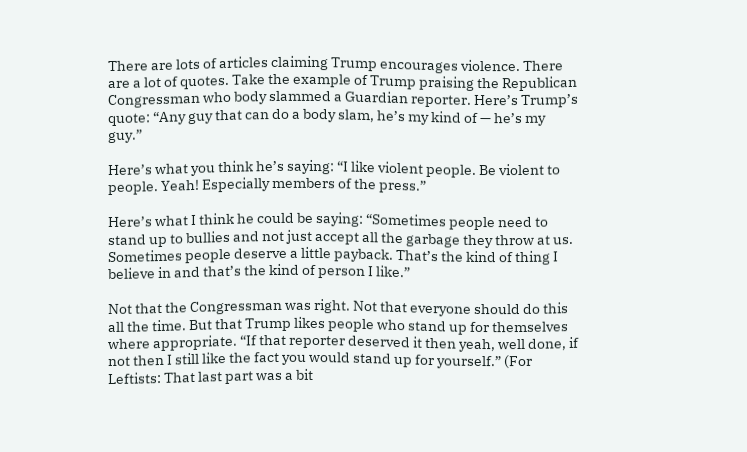There are lots of articles claiming Trump encourages violence. There are a lot of quotes. Take the example of Trump praising the Republican Congressman who body slammed a Guardian reporter. Here’s Trump’s quote: “Any guy that can do a body slam, he’s my kind of — he’s my guy.”

Here’s what you think he’s saying: “I like violent people. Be violent to people. Yeah! Especially members of the press.”

Here’s what I think he could be saying: “Sometimes people need to stand up to bullies and not just accept all the garbage they throw at us. Sometimes people deserve a little payback. That’s the kind of thing I believe in and that’s the kind of person I like.”

Not that the Congressman was right. Not that everyone should do this all the time. But that Trump likes people who stand up for themselves where appropriate. “If that reporter deserved it then yeah, well done, if not then I still like the fact you would stand up for yourself.” (For Leftists: That last part was a bit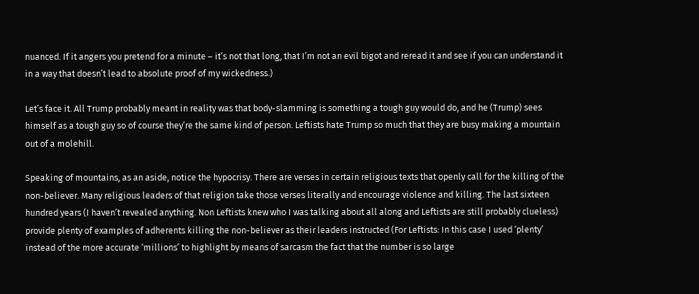nuanced. If it angers you pretend for a minute – it’s not that long, that I’m not an evil bigot and reread it and see if you can understand it in a way that doesn’t lead to absolute proof of my wickedness.)

Let’s face it. All Trump probably meant in reality was that body-slamming is something a tough guy would do, and he (Trump) sees himself as a tough guy so of course they’re the same kind of person. Leftists hate Trump so much that they are busy making a mountain out of a molehill.

Speaking of mountains, as an aside, notice the hypocrisy. There are verses in certain religious texts that openly call for the killing of the non-believer. Many religious leaders of that religion take those verses literally and encourage violence and killing. The last sixteen hundred years (I haven’t revealed anything. Non Leftists knew who I was talking about all along and Leftists are still probably clueless) provide plenty of examples of adherents killing the non-believer as their leaders instructed (For Leftists: In this case I used ‘plenty’ instead of the more accurate ‘millions’ to highlight by means of sarcasm the fact that the number is so large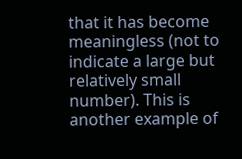that it has become meaningless (not to indicate a large but relatively small number). This is another example of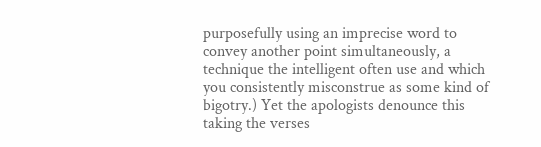purposefully using an imprecise word to convey another point simultaneously, a technique the intelligent often use and which you consistently misconstrue as some kind of bigotry.) Yet the apologists denounce this taking the verses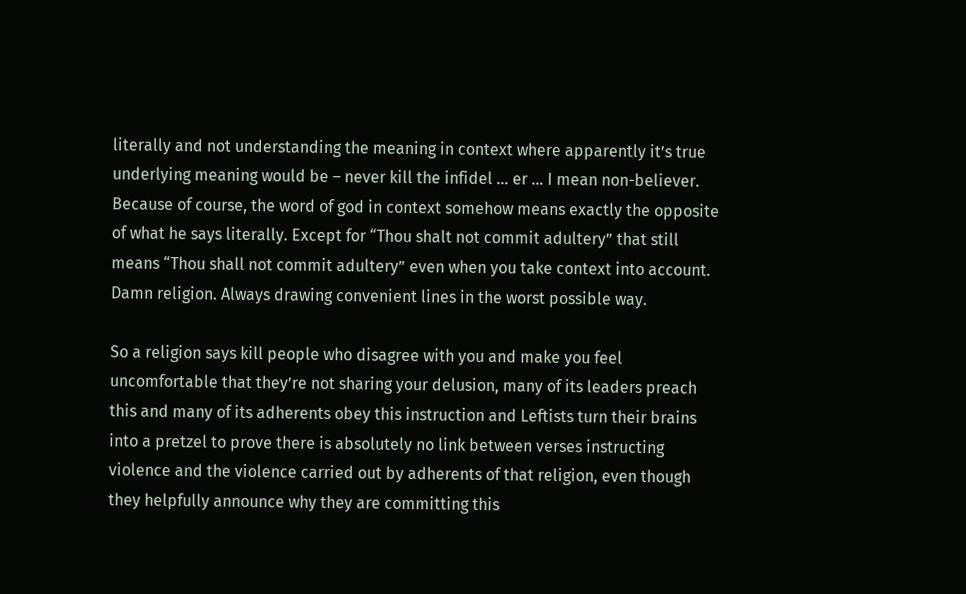literally and not understanding the meaning in context where apparently it’s true underlying meaning would be – never kill the infidel … er … I mean non-believer. Because of course, the word of god in context somehow means exactly the opposite of what he says literally. Except for “Thou shalt not commit adultery” that still means “Thou shall not commit adultery” even when you take context into account. Damn religion. Always drawing convenient lines in the worst possible way.

So a religion says kill people who disagree with you and make you feel uncomfortable that they’re not sharing your delusion, many of its leaders preach this and many of its adherents obey this instruction and Leftists turn their brains into a pretzel to prove there is absolutely no link between verses instructing violence and the violence carried out by adherents of that religion, even though they helpfully announce why they are committing this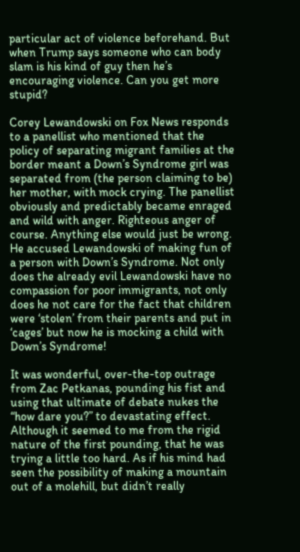particular act of violence beforehand. But when Trump says someone who can body slam is his kind of guy then he’s encouraging violence. Can you get more stupid?

Corey Lewandowski on Fox News responds to a panellist who mentioned that the policy of separating migrant families at the border meant a Down’s Syndrome girl was separated from (the person claiming to be) her mother, with mock crying. The panellist obviously and predictably became enraged and wild with anger. Righteous anger of course. Anything else would just be wrong. He accused Lewandowski of making fun of a person with Down’s Syndrome. Not only does the already evil Lewandowski have no compassion for poor immigrants, not only does he not care for the fact that children were ‘stolen’ from their parents and put in ‘cages’ but now he is mocking a child with Down’s Syndrome!

It was wonderful, over-the-top outrage from Zac Petkanas, pounding his fist and using that ultimate of debate nukes the “how dare you?” to devastating effect. Although it seemed to me from the rigid nature of the first pounding, that he was trying a little too hard. As if his mind had seen the possibility of making a mountain out of a molehill, but didn’t really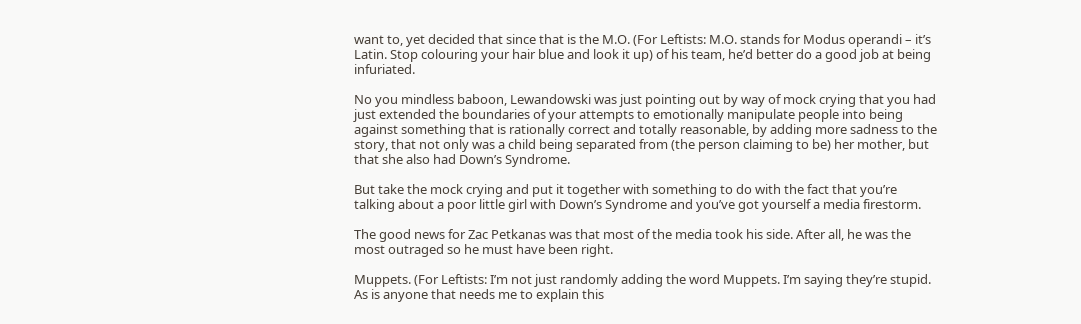want to, yet decided that since that is the M.O. (For Leftists: M.O. stands for Modus operandi – it’s Latin. Stop colouring your hair blue and look it up) of his team, he’d better do a good job at being infuriated.

No you mindless baboon, Lewandowski was just pointing out by way of mock crying that you had just extended the boundaries of your attempts to emotionally manipulate people into being against something that is rationally correct and totally reasonable, by adding more sadness to the story, that not only was a child being separated from (the person claiming to be) her mother, but that she also had Down’s Syndrome.

But take the mock crying and put it together with something to do with the fact that you’re talking about a poor little girl with Down’s Syndrome and you’ve got yourself a media firestorm.

The good news for Zac Petkanas was that most of the media took his side. After all, he was the most outraged so he must have been right.

Muppets. (For Leftists: I’m not just randomly adding the word Muppets. I’m saying they’re stupid. As is anyone that needs me to explain this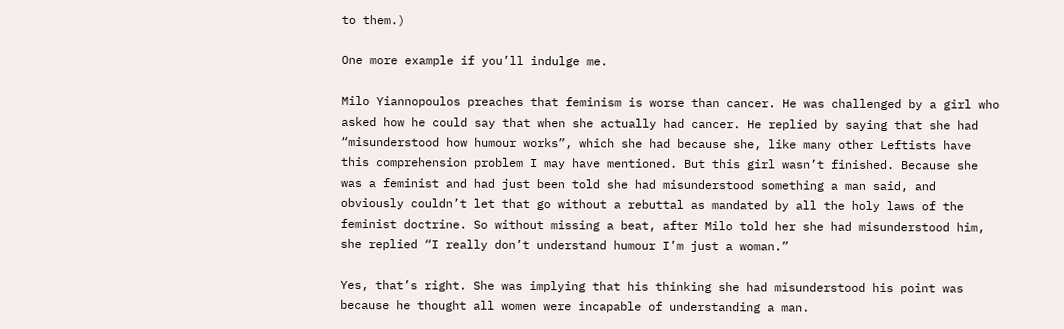to them.)

One more example if you’ll indulge me.

Milo Yiannopoulos preaches that feminism is worse than cancer. He was challenged by a girl who asked how he could say that when she actually had cancer. He replied by saying that she had “misunderstood how humour works”, which she had because she, like many other Leftists have this comprehension problem I may have mentioned. But this girl wasn’t finished. Because she was a feminist and had just been told she had misunderstood something a man said, and obviously couldn’t let that go without a rebuttal as mandated by all the holy laws of the feminist doctrine. So without missing a beat, after Milo told her she had misunderstood him, she replied “I really don’t understand humour I’m just a woman.”

Yes, that’s right. She was implying that his thinking she had misunderstood his point was because he thought all women were incapable of understanding a man.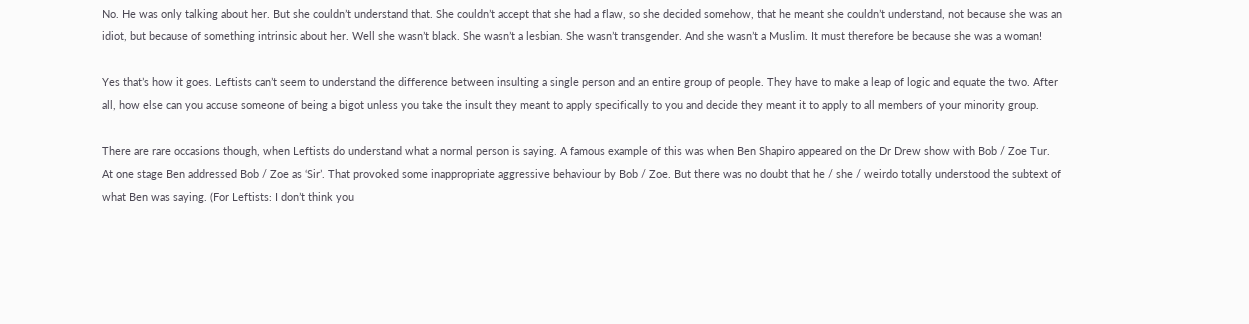No. He was only talking about her. But she couldn’t understand that. She couldn’t accept that she had a flaw, so she decided somehow, that he meant she couldn’t understand, not because she was an idiot, but because of something intrinsic about her. Well she wasn’t black. She wasn’t a lesbian. She wasn’t transgender. And she wasn’t a Muslim. It must therefore be because she was a woman!

Yes that’s how it goes. Leftists can’t seem to understand the difference between insulting a single person and an entire group of people. They have to make a leap of logic and equate the two. After all, how else can you accuse someone of being a bigot unless you take the insult they meant to apply specifically to you and decide they meant it to apply to all members of your minority group.

There are rare occasions though, when Leftists do understand what a normal person is saying. A famous example of this was when Ben Shapiro appeared on the Dr Drew show with Bob / Zoe Tur. At one stage Ben addressed Bob / Zoe as ‘Sir’. That provoked some inappropriate aggressive behaviour by Bob / Zoe. But there was no doubt that he / she / weirdo totally understood the subtext of what Ben was saying. (For Leftists: I don’t think you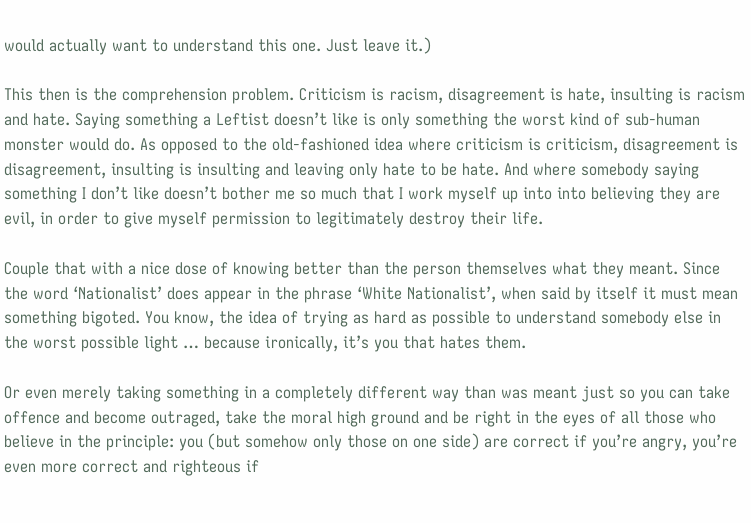would actually want to understand this one. Just leave it.)

This then is the comprehension problem. Criticism is racism, disagreement is hate, insulting is racism and hate. Saying something a Leftist doesn’t like is only something the worst kind of sub-human monster would do. As opposed to the old-fashioned idea where criticism is criticism, disagreement is disagreement, insulting is insulting and leaving only hate to be hate. And where somebody saying something I don’t like doesn’t bother me so much that I work myself up into into believing they are evil, in order to give myself permission to legitimately destroy their life.

Couple that with a nice dose of knowing better than the person themselves what they meant. Since the word ‘Nationalist’ does appear in the phrase ‘White Nationalist’, when said by itself it must mean something bigoted. You know, the idea of trying as hard as possible to understand somebody else in the worst possible light … because ironically, it’s you that hates them.

Or even merely taking something in a completely different way than was meant just so you can take offence and become outraged, take the moral high ground and be right in the eyes of all those who believe in the principle: you (but somehow only those on one side) are correct if you’re angry, you’re even more correct and righteous if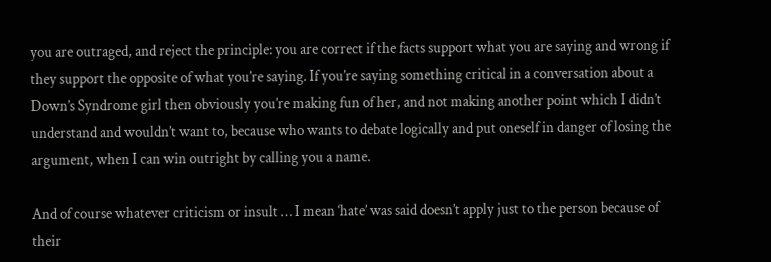you are outraged, and reject the principle: you are correct if the facts support what you are saying and wrong if they support the opposite of what you’re saying. If you’re saying something critical in a conversation about a Down’s Syndrome girl then obviously you’re making fun of her, and not making another point which I didn’t understand and wouldn’t want to, because who wants to debate logically and put oneself in danger of losing the argument, when I can win outright by calling you a name.

And of course whatever criticism or insult … I mean ‘hate’ was said doesn’t apply just to the person because of their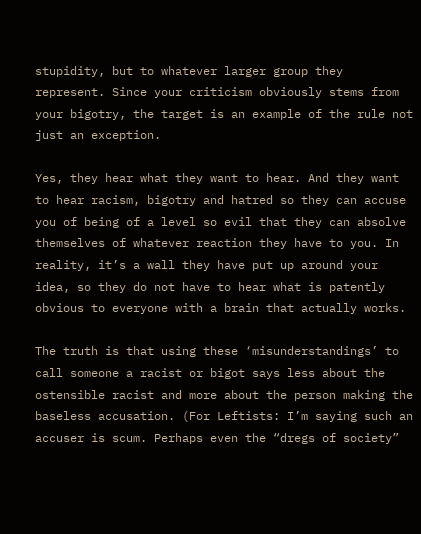stupidity, but to whatever larger group they represent. Since your criticism obviously stems from your bigotry, the target is an example of the rule not just an exception.

Yes, they hear what they want to hear. And they want to hear racism, bigotry and hatred so they can accuse you of being of a level so evil that they can absolve themselves of whatever reaction they have to you. In reality, it’s a wall they have put up around your idea, so they do not have to hear what is patently obvious to everyone with a brain that actually works.

The truth is that using these ‘misunderstandings’ to call someone a racist or bigot says less about the ostensible racist and more about the person making the baseless accusation. (For Leftists: I’m saying such an accuser is scum. Perhaps even the “dregs of society”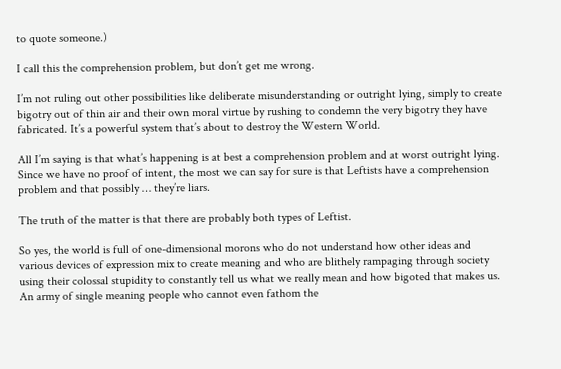to quote someone.)

I call this the comprehension problem, but don’t get me wrong.

I’m not ruling out other possibilities like deliberate misunderstanding or outright lying, simply to create bigotry out of thin air and their own moral virtue by rushing to condemn the very bigotry they have fabricated. It’s a powerful system that’s about to destroy the Western World.

All I’m saying is that what’s happening is at best a comprehension problem and at worst outright lying. Since we have no proof of intent, the most we can say for sure is that Leftists have a comprehension problem and that possibly … they’re liars.

The truth of the matter is that there are probably both types of Leftist.

So yes, the world is full of one-dimensional morons who do not understand how other ideas and various devices of expression mix to create meaning and who are blithely rampaging through society using their colossal stupidity to constantly tell us what we really mean and how bigoted that makes us. An army of single meaning people who cannot even fathom the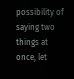possibility of saying two things at once, let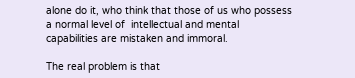alone do it, who think that those of us who possess a normal level of  intellectual and mental capabilities are mistaken and immoral.

The real problem is that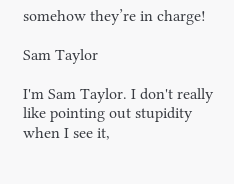somehow they’re in charge!

Sam Taylor

I'm Sam Taylor. I don't really like pointing out stupidity when I see it,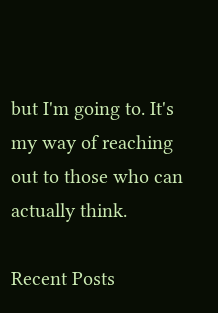but I'm going to. It's my way of reaching out to those who can actually think.

Recent Posts